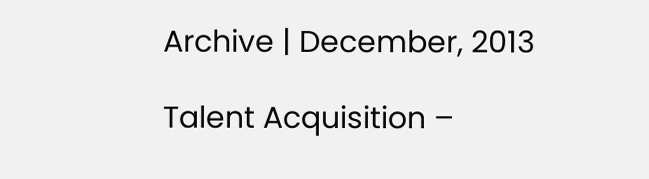Archive | December, 2013

Talent Acquisition –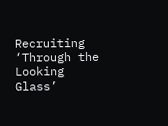Recruiting ‘Through the Looking Glass’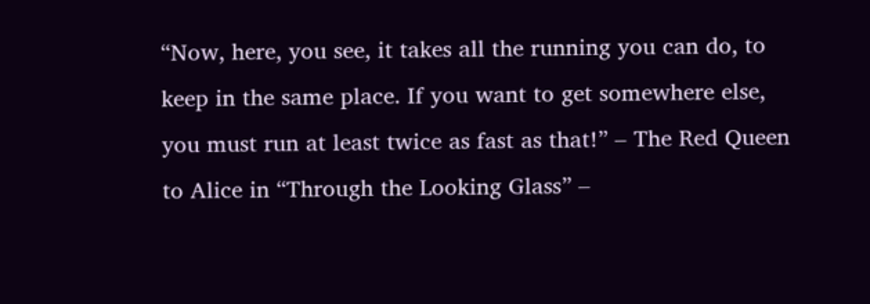“Now, here, you see, it takes all the running you can do, to keep in the same place. If you want to get somewhere else, you must run at least twice as fast as that!” – The Red Queen to Alice in “Through the Looking Glass” –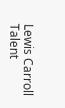Lewis Carroll Talent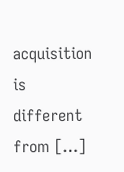acquisition is different from […]